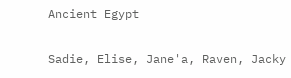Ancient Egypt

Sadie, Elise, Jane'a, Raven, Jacky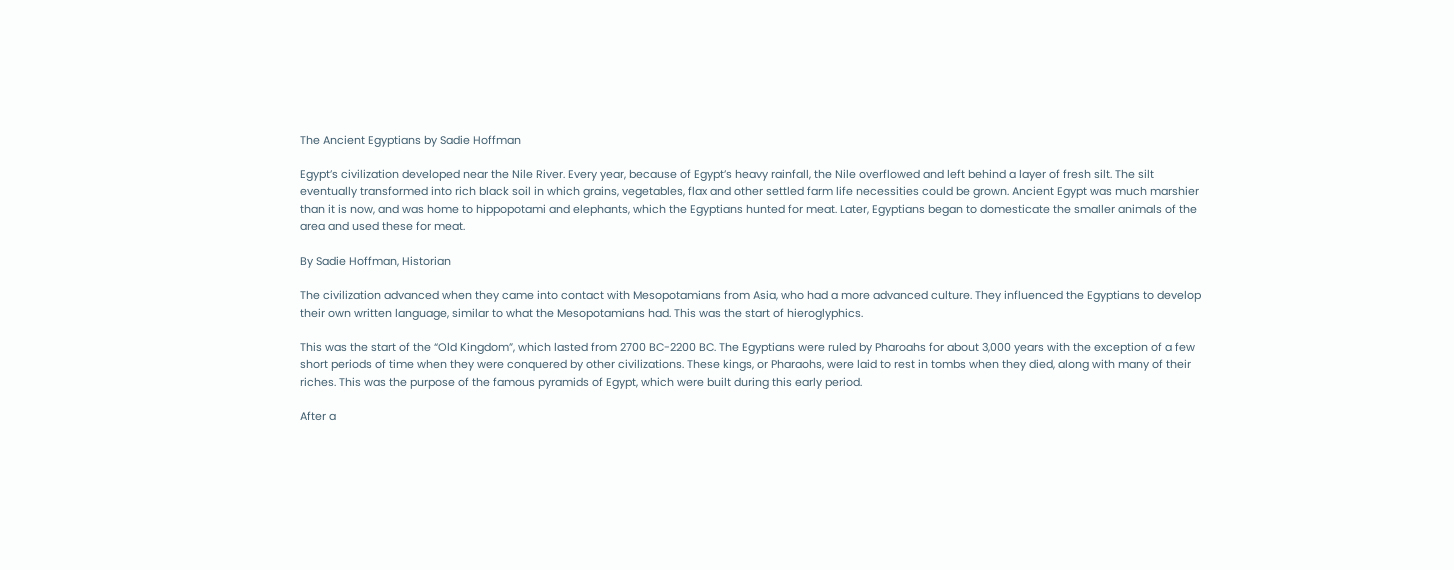The Ancient Egyptians by Sadie Hoffman

Egypt’s civilization developed near the Nile River. Every year, because of Egypt’s heavy rainfall, the Nile overflowed and left behind a layer of fresh silt. The silt eventually transformed into rich black soil in which grains, vegetables, flax and other settled farm life necessities could be grown. Ancient Egypt was much marshier than it is now, and was home to hippopotami and elephants, which the Egyptians hunted for meat. Later, Egyptians began to domesticate the smaller animals of the area and used these for meat.

By Sadie Hoffman, Historian

The civilization advanced when they came into contact with Mesopotamians from Asia, who had a more advanced culture. They influenced the Egyptians to develop their own written language, similar to what the Mesopotamians had. This was the start of hieroglyphics.

This was the start of the “Old Kingdom”, which lasted from 2700 BC-2200 BC. The Egyptians were ruled by Pharoahs for about 3,000 years with the exception of a few short periods of time when they were conquered by other civilizations. These kings, or Pharaohs, were laid to rest in tombs when they died, along with many of their riches. This was the purpose of the famous pyramids of Egypt, which were built during this early period.

After a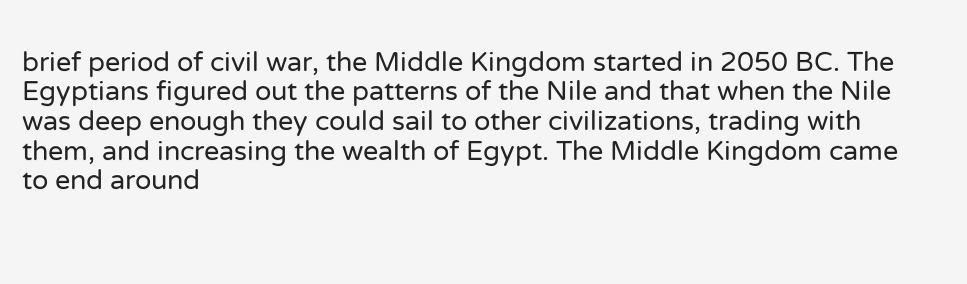brief period of civil war, the Middle Kingdom started in 2050 BC. The Egyptians figured out the patterns of the Nile and that when the Nile was deep enough they could sail to other civilizations, trading with them, and increasing the wealth of Egypt. The Middle Kingdom came to end around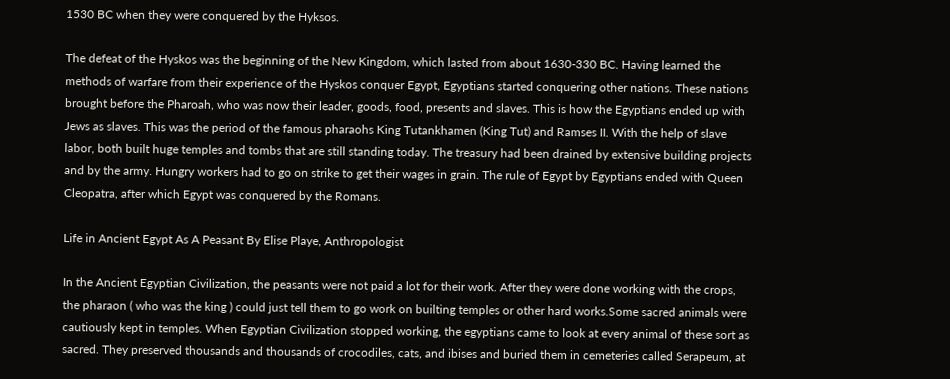1530 BC when they were conquered by the Hyksos.

The defeat of the Hyskos was the beginning of the New Kingdom, which lasted from about 1630-330 BC. Having learned the methods of warfare from their experience of the Hyskos conquer Egypt, Egyptians started conquering other nations. These nations brought before the Pharoah, who was now their leader, goods, food, presents and slaves. This is how the Egyptians ended up with Jews as slaves. This was the period of the famous pharaohs King Tutankhamen (King Tut) and Ramses II. With the help of slave labor, both built huge temples and tombs that are still standing today. The treasury had been drained by extensive building projects and by the army. Hungry workers had to go on strike to get their wages in grain. The rule of Egypt by Egyptians ended with Queen Cleopatra, after which Egypt was conquered by the Romans.

Life in Ancient Egypt As A Peasant By Elise Playe, Anthropologist

In the Ancient Egyptian Civilization, the peasants were not paid a lot for their work. After they were done working with the crops, the pharaon ( who was the king ) could just tell them to go work on builting temples or other hard works.Some sacred animals were cautiously kept in temples. When Egyptian Civilization stopped working, the egyptians came to look at every animal of these sort as sacred. They preserved thousands and thousands of crocodiles, cats, and ibises and buried them in cemeteries called Serapeum, at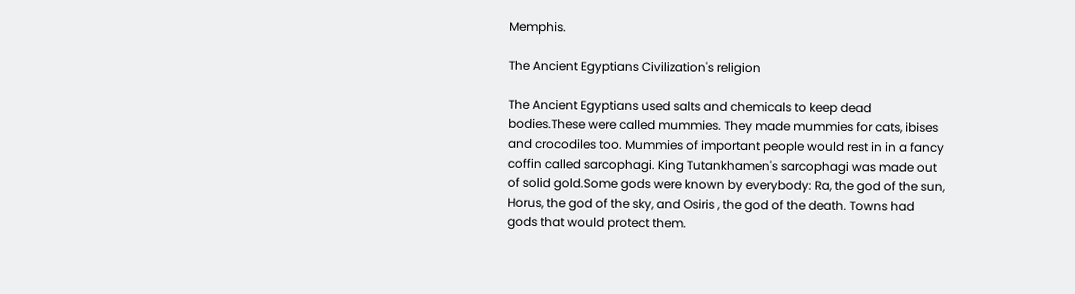Memphis.

The Ancient Egyptians Civilization's religion

The Ancient Egyptians used salts and chemicals to keep dead bodies.These were called mummies. They made mummies for cats, ibises and crocodiles too. Mummies of important people would rest in in a fancy coffin called sarcophagi. King Tutankhamen's sarcophagi was made out of solid gold.Some gods were known by everybody: Ra, the god of the sun, Horus, the god of the sky, and Osiris , the god of the death. Towns had gods that would protect them.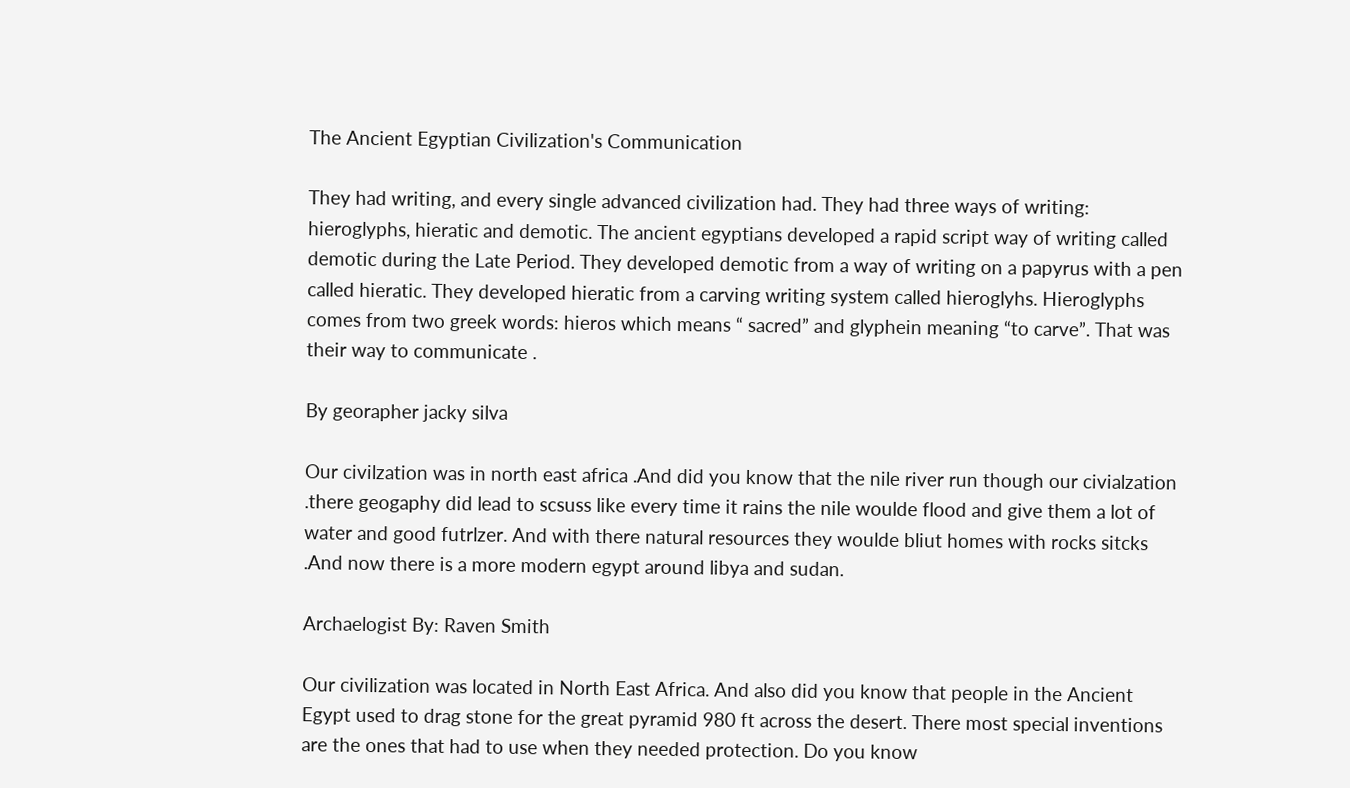The Ancient Egyptian Civilization's Communication

They had writing, and every single advanced civilization had. They had three ways of writing: hieroglyphs, hieratic and demotic. The ancient egyptians developed a rapid script way of writing called demotic during the Late Period. They developed demotic from a way of writing on a papyrus with a pen called hieratic. They developed hieratic from a carving writing system called hieroglyhs. Hieroglyphs comes from two greek words: hieros which means “ sacred” and glyphein meaning “to carve”. That was their way to communicate .

By georapher jacky silva

Our civilzation was in north east africa .And did you know that the nile river run though our civialzation .there geogaphy did lead to scsuss like every time it rains the nile woulde flood and give them a lot of water and good futrlzer. And with there natural resources they woulde bliut homes with rocks sitcks .And now there is a more modern egypt around libya and sudan.

Archaelogist By: Raven Smith

Our civilization was located in North East Africa. And also did you know that people in the Ancient Egypt used to drag stone for the great pyramid 980 ft across the desert. There most special inventions are the ones that had to use when they needed protection. Do you know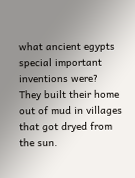what ancient egypts special important inventions were? They built their home out of mud in villages that got dryed from the sun.